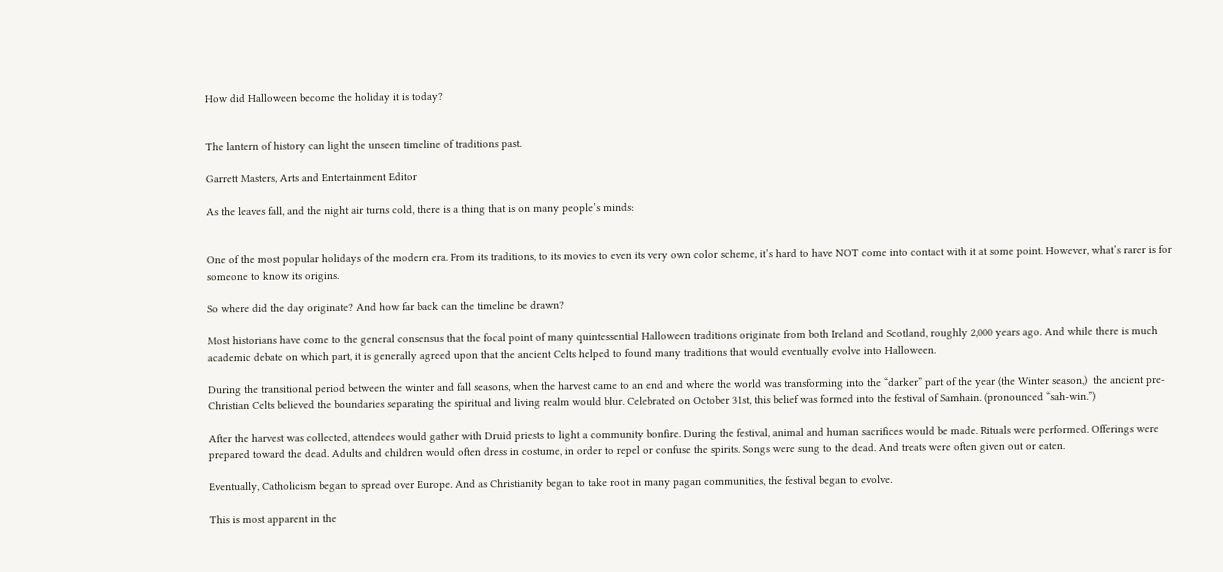How did Halloween become the holiday it is today?


The lantern of history can light the unseen timeline of traditions past.

Garrett Masters, Arts and Entertainment Editor

As the leaves fall, and the night air turns cold, there is a thing that is on many people’s minds:


One of the most popular holidays of the modern era. From its traditions, to its movies to even its very own color scheme, it’s hard to have NOT come into contact with it at some point. However, what’s rarer is for someone to know its origins.

So where did the day originate? And how far back can the timeline be drawn?

Most historians have come to the general consensus that the focal point of many quintessential Halloween traditions originate from both Ireland and Scotland, roughly 2,000 years ago. And while there is much academic debate on which part, it is generally agreed upon that the ancient Celts helped to found many traditions that would eventually evolve into Halloween.

During the transitional period between the winter and fall seasons, when the harvest came to an end and where the world was transforming into the “darker” part of the year (the Winter season,)  the ancient pre-Christian Celts believed the boundaries separating the spiritual and living realm would blur. Celebrated on October 31st, this belief was formed into the festival of Samhain. (pronounced “sah-win.”)

After the harvest was collected, attendees would gather with Druid priests to light a community bonfire. During the festival, animal and human sacrifices would be made. Rituals were performed. Offerings were prepared toward the dead. Adults and children would often dress in costume, in order to repel or confuse the spirits. Songs were sung to the dead. And treats were often given out or eaten.

Eventually, Catholicism began to spread over Europe. And as Christianity began to take root in many pagan communities, the festival began to evolve.

This is most apparent in the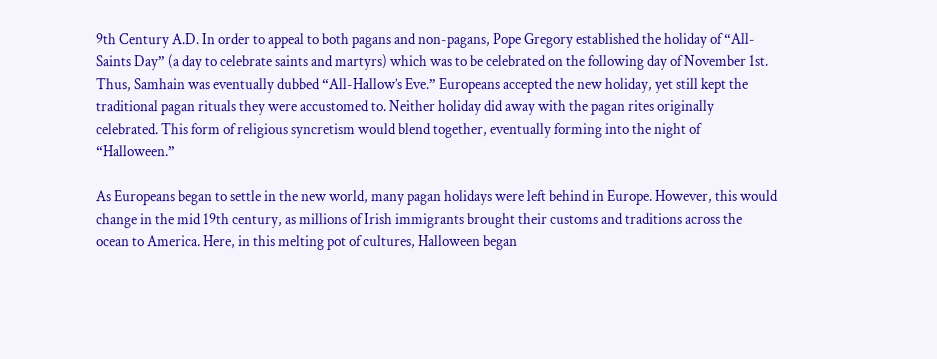9th Century A.D. In order to appeal to both pagans and non-pagans, Pope Gregory established the holiday of “All-Saints Day” (a day to celebrate saints and martyrs) which was to be celebrated on the following day of November 1st. Thus, Samhain was eventually dubbed “All-Hallow’s Eve.” Europeans accepted the new holiday, yet still kept the traditional pagan rituals they were accustomed to. Neither holiday did away with the pagan rites originally celebrated. This form of religious syncretism would blend together, eventually forming into the night of “Halloween.”

As Europeans began to settle in the new world, many pagan holidays were left behind in Europe. However, this would change in the mid 19th century, as millions of Irish immigrants brought their customs and traditions across the ocean to America. Here, in this melting pot of cultures, Halloween began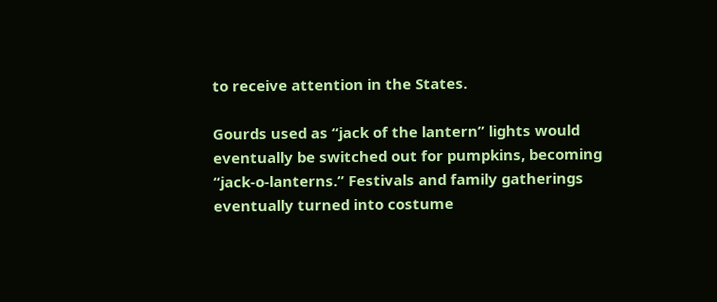to receive attention in the States.

Gourds used as “jack of the lantern” lights would eventually be switched out for pumpkins, becoming “jack-o-lanterns.” Festivals and family gatherings eventually turned into costume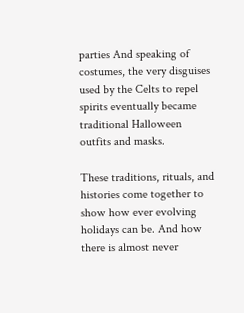parties And speaking of costumes, the very disguises used by the Celts to repel spirits eventually became traditional Halloween outfits and masks.

These traditions, rituals, and histories come together to show how ever evolving holidays can be. And how there is almost never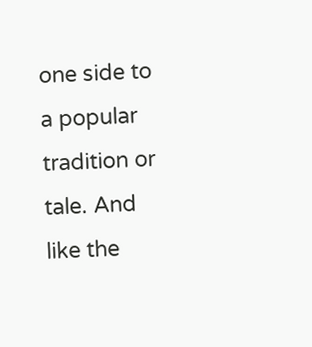one side to a popular tradition or tale. And like the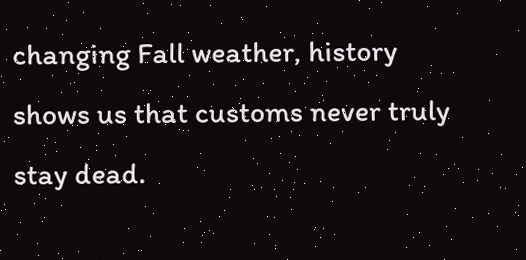changing Fall weather, history shows us that customs never truly stay dead.